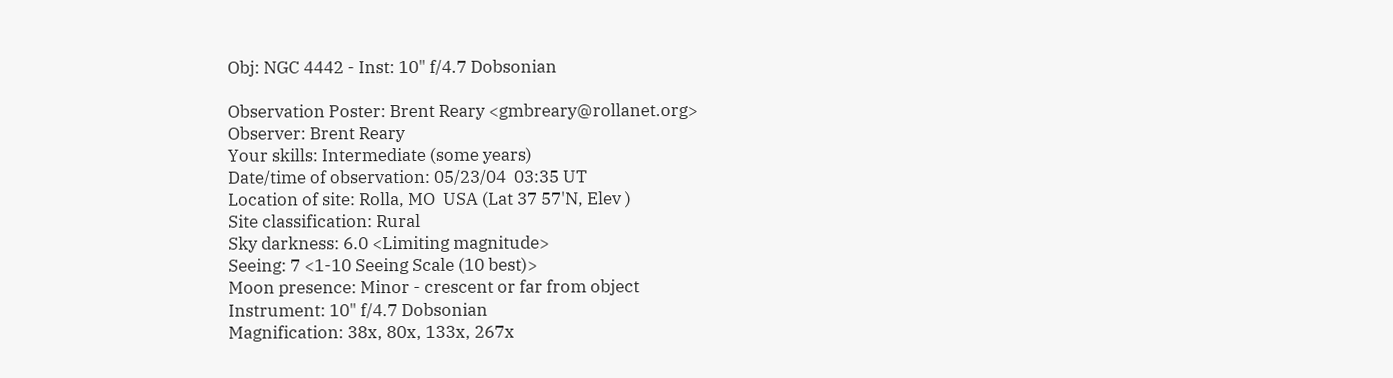Obj: NGC 4442 - Inst: 10" f/4.7 Dobsonian

Observation Poster: Brent Reary <gmbreary@rollanet.org>
Observer: Brent Reary
Your skills: Intermediate (some years)
Date/time of observation: 05/23/04  03:35 UT
Location of site: Rolla, MO  USA (Lat 37 57'N, Elev )
Site classification: Rural
Sky darkness: 6.0 <Limiting magnitude>
Seeing: 7 <1-10 Seeing Scale (10 best)>
Moon presence: Minor - crescent or far from object
Instrument: 10" f/4.7 Dobsonian
Magnification: 38x, 80x, 133x, 267x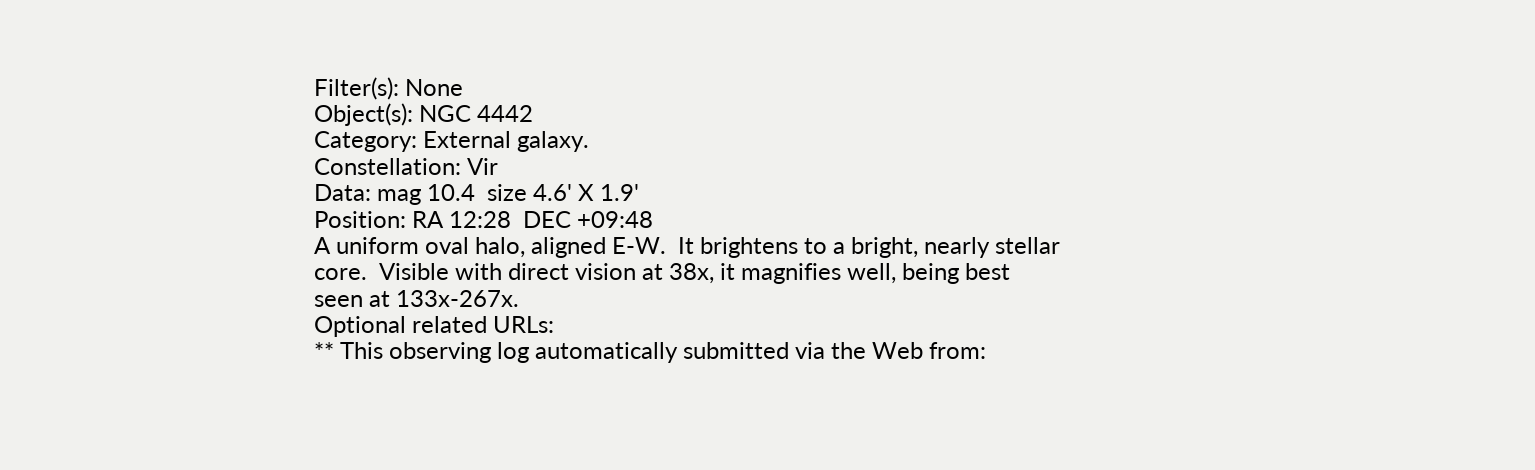Filter(s): None
Object(s): NGC 4442
Category: External galaxy.
Constellation: Vir
Data: mag 10.4  size 4.6' X 1.9'
Position: RA 12:28  DEC +09:48
A uniform oval halo, aligned E-W.  It brightens to a bright, nearly stellar
core.  Visible with direct vision at 38x, it magnifies well, being best
seen at 133x-267x.
Optional related URLs:
** This observing log automatically submitted via the Web from: